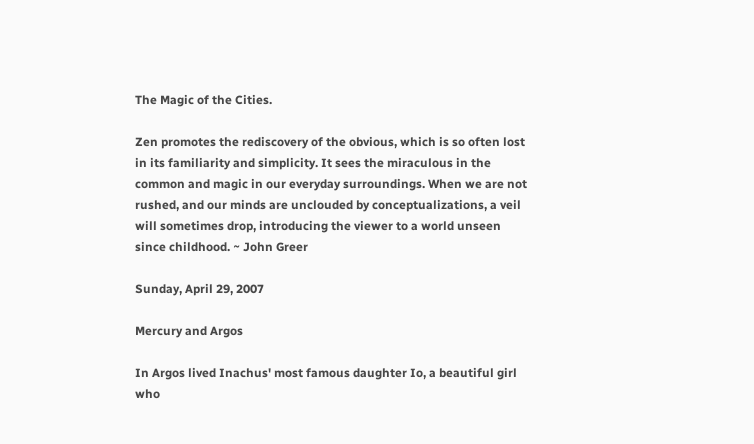The Magic of the Cities.

Zen promotes the rediscovery of the obvious, which is so often lost in its familiarity and simplicity. It sees the miraculous in the common and magic in our everyday surroundings. When we are not rushed, and our minds are unclouded by conceptualizations, a veil will sometimes drop, introducing the viewer to a world unseen since childhood. ~ John Greer

Sunday, April 29, 2007

Mercury and Argos

In Argos lived Inachus' most famous daughter Io, a beautiful girl who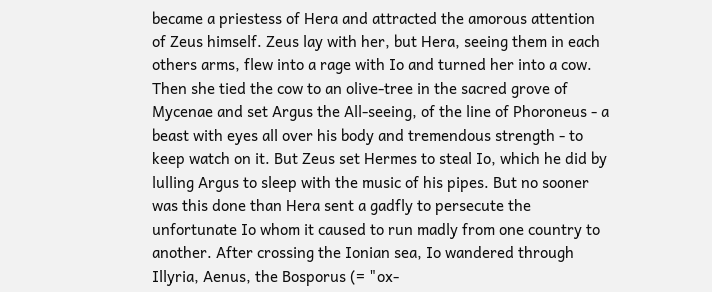became a priestess of Hera and attracted the amorous attention of Zeus himself. Zeus lay with her, but Hera, seeing them in each others arms, flew into a rage with Io and turned her into a cow. Then she tied the cow to an olive-tree in the sacred grove of Mycenae and set Argus the All-seeing, of the line of Phoroneus - a beast with eyes all over his body and tremendous strength - to keep watch on it. But Zeus set Hermes to steal Io, which he did by lulling Argus to sleep with the music of his pipes. But no sooner was this done than Hera sent a gadfly to persecute the unfortunate Io whom it caused to run madly from one country to another. After crossing the Ionian sea, Io wandered through Illyria, Aenus, the Bosporus (= "ox-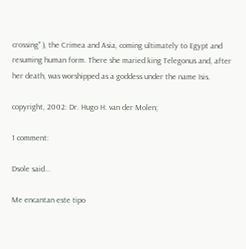crossing" ), the Crimea and Asia, coming ultimately to Egypt and resuming human form. There she maried king Telegonus and, after her death, was worshipped as a goddess under the name Isis.

copyright, 2002: Dr. Hugo H. van der Molen;

1 comment:

Dsole said...

Me encantan este tipo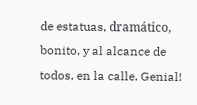de estatuas, dramático, bonito, y al alcance de todos, en la calle. Genial!